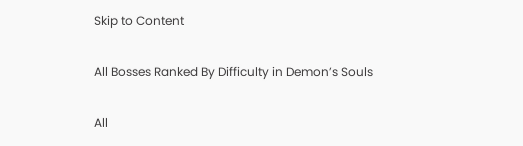Skip to Content

All Bosses Ranked By Difficulty in Demon’s Souls

All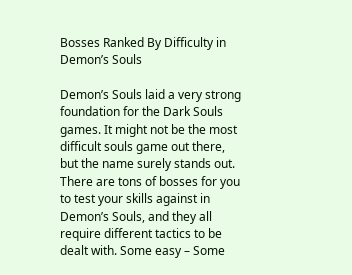Bosses Ranked By Difficulty in Demon’s Souls

Demon’s Souls laid a very strong foundation for the Dark Souls games. It might not be the most difficult souls game out there, but the name surely stands out. There are tons of bosses for you to test your skills against in Demon’s Souls, and they all require different tactics to be dealt with. Some easy – Some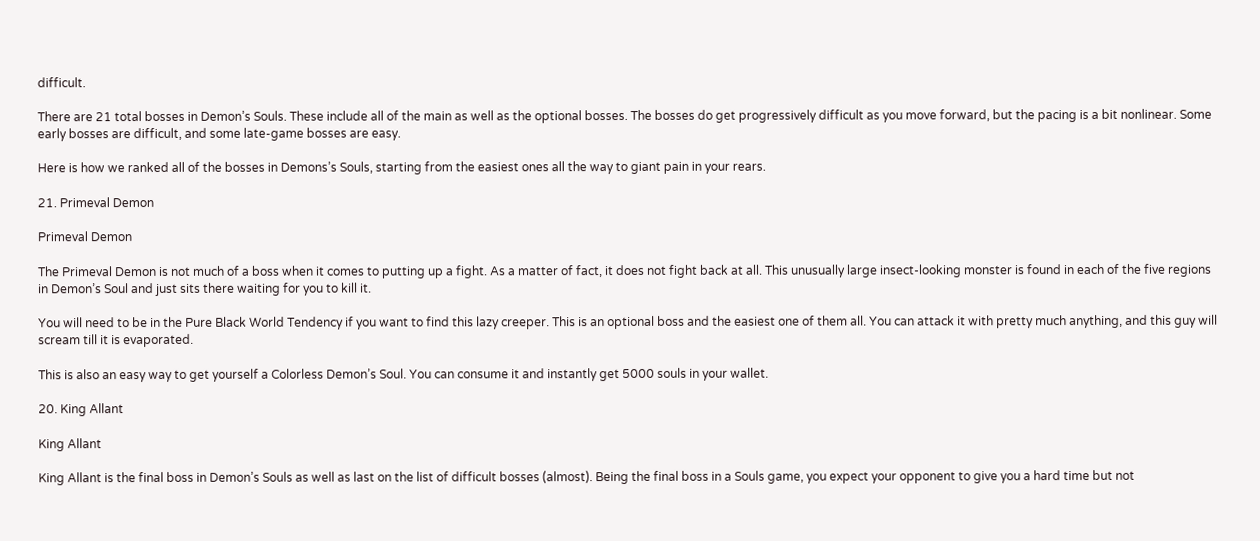difficult.

There are 21 total bosses in Demon’s Souls. These include all of the main as well as the optional bosses. The bosses do get progressively difficult as you move forward, but the pacing is a bit nonlinear. Some early bosses are difficult, and some late-game bosses are easy.

Here is how we ranked all of the bosses in Demons’s Souls, starting from the easiest ones all the way to giant pain in your rears.

21. Primeval Demon

Primeval Demon

The Primeval Demon is not much of a boss when it comes to putting up a fight. As a matter of fact, it does not fight back at all. This unusually large insect-looking monster is found in each of the five regions in Demon’s Soul and just sits there waiting for you to kill it.

You will need to be in the Pure Black World Tendency if you want to find this lazy creeper. This is an optional boss and the easiest one of them all. You can attack it with pretty much anything, and this guy will scream till it is evaporated.

This is also an easy way to get yourself a Colorless Demon’s Soul. You can consume it and instantly get 5000 souls in your wallet.

20. King Allant

King Allant

King Allant is the final boss in Demon’s Souls as well as last on the list of difficult bosses (almost). Being the final boss in a Souls game, you expect your opponent to give you a hard time but not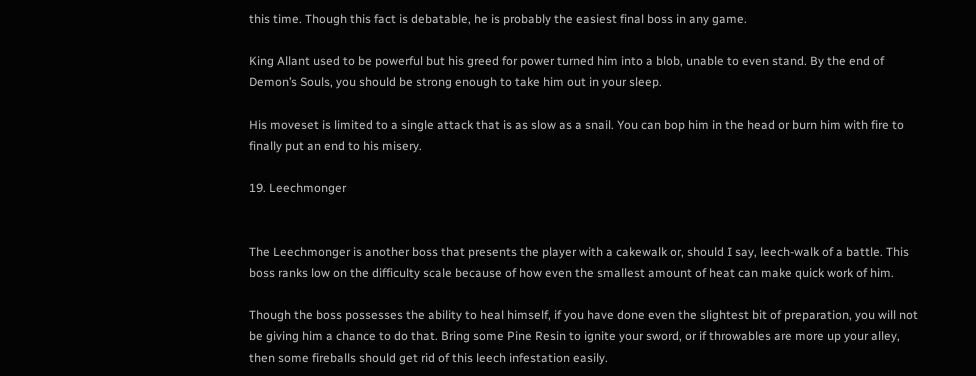this time. Though this fact is debatable, he is probably the easiest final boss in any game.

King Allant used to be powerful but his greed for power turned him into a blob, unable to even stand. By the end of Demon’s Souls, you should be strong enough to take him out in your sleep.

His moveset is limited to a single attack that is as slow as a snail. You can bop him in the head or burn him with fire to finally put an end to his misery.

19. Leechmonger


The Leechmonger is another boss that presents the player with a cakewalk or, should I say, leech-walk of a battle. This boss ranks low on the difficulty scale because of how even the smallest amount of heat can make quick work of him.

Though the boss possesses the ability to heal himself, if you have done even the slightest bit of preparation, you will not be giving him a chance to do that. Bring some Pine Resin to ignite your sword, or if throwables are more up your alley, then some fireballs should get rid of this leech infestation easily.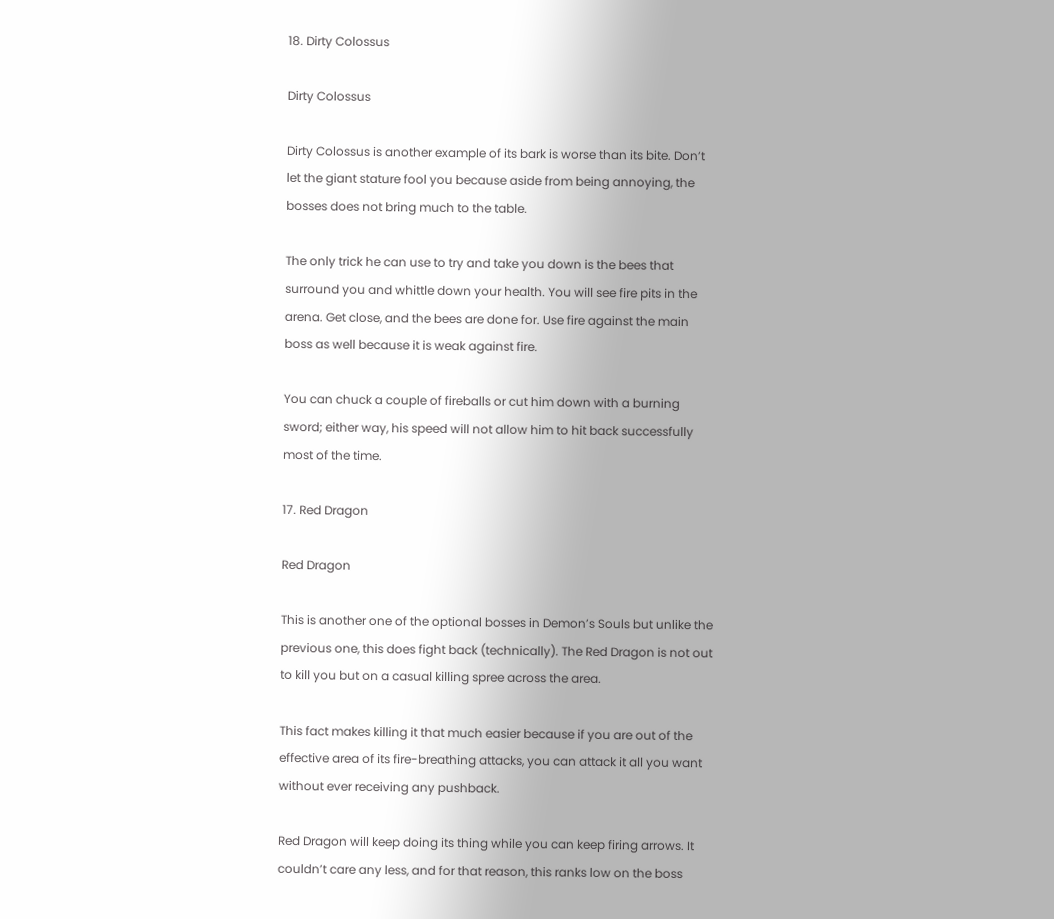18. Dirty Colossus

Dirty Colossus

Dirty Colossus is another example of its bark is worse than its bite. Don’t let the giant stature fool you because aside from being annoying, the bosses does not bring much to the table.

The only trick he can use to try and take you down is the bees that surround you and whittle down your health. You will see fire pits in the arena. Get close, and the bees are done for. Use fire against the main boss as well because it is weak against fire.

You can chuck a couple of fireballs or cut him down with a burning sword; either way, his speed will not allow him to hit back successfully most of the time.

17. Red Dragon

Red Dragon

This is another one of the optional bosses in Demon’s Souls but unlike the previous one, this does fight back (technically). The Red Dragon is not out to kill you but on a casual killing spree across the area.

This fact makes killing it that much easier because if you are out of the effective area of its fire-breathing attacks, you can attack it all you want without ever receiving any pushback.

Red Dragon will keep doing its thing while you can keep firing arrows. It couldn’t care any less, and for that reason, this ranks low on the boss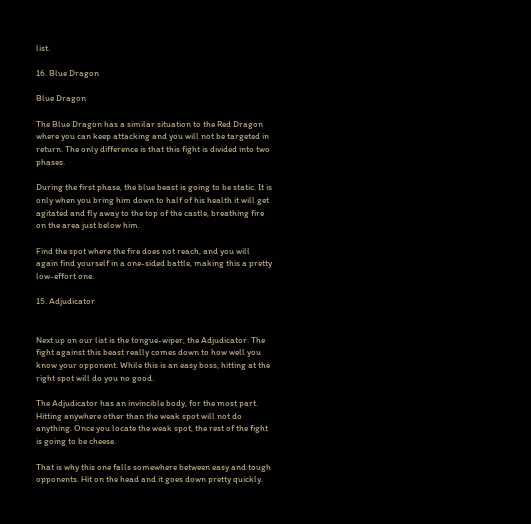list.

16. Blue Dragon

Blue Dragon

The Blue Dragon has a similar situation to the Red Dragon where you can keep attacking and you will not be targeted in return. The only difference is that this fight is divided into two phases.

During the first phase, the blue beast is going to be static. It is only when you bring him down to half of his health it will get agitated and fly away to the top of the castle, breathing fire on the area just below him.

Find the spot where the fire does not reach, and you will again find yourself in a one-sided battle, making this a pretty low-effort one.

15. Adjudicator


Next up on our list is the tongue-wiper, the Adjudicator. The fight against this beast really comes down to how well you know your opponent. While this is an easy boss, hitting at the right spot will do you no good.

The Adjudicator has an invincible body, for the most part. Hitting anywhere other than the weak spot will not do anything. Once you locate the weak spot, the rest of the fight is going to be cheese.

That is why this one falls somewhere between easy and tough opponents. Hit on the head and it goes down pretty quickly.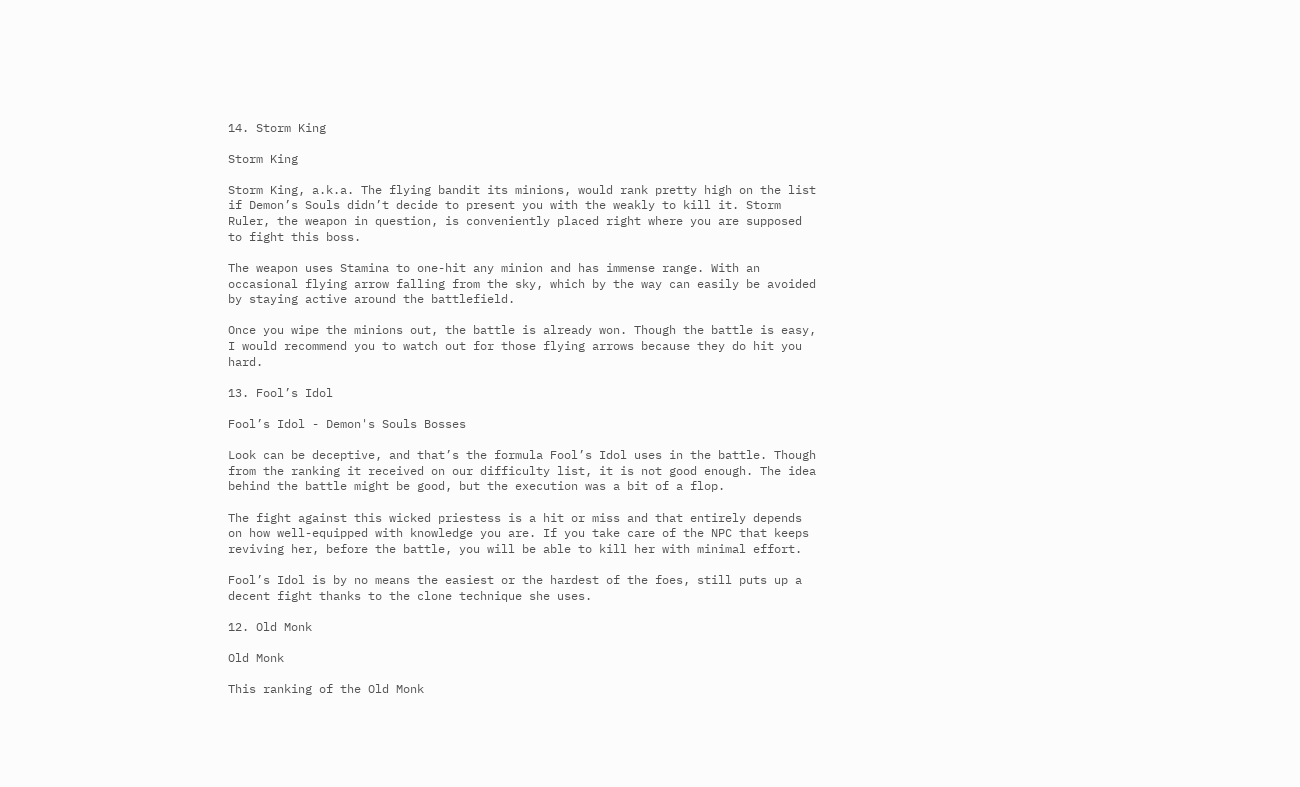14. Storm King

Storm King

Storm King, a.k.a. The flying bandit its minions, would rank pretty high on the list if Demon’s Souls didn’t decide to present you with the weakly to kill it. Storm Ruler, the weapon in question, is conveniently placed right where you are supposed to fight this boss.

The weapon uses Stamina to one-hit any minion and has immense range. With an occasional flying arrow falling from the sky, which by the way can easily be avoided by staying active around the battlefield.

Once you wipe the minions out, the battle is already won. Though the battle is easy, I would recommend you to watch out for those flying arrows because they do hit you hard.

13. Fool’s Idol

Fool’s Idol - Demon's Souls Bosses

Look can be deceptive, and that’s the formula Fool’s Idol uses in the battle. Though from the ranking it received on our difficulty list, it is not good enough. The idea behind the battle might be good, but the execution was a bit of a flop.

The fight against this wicked priestess is a hit or miss and that entirely depends on how well-equipped with knowledge you are. If you take care of the NPC that keeps reviving her, before the battle, you will be able to kill her with minimal effort.

Fool’s Idol is by no means the easiest or the hardest of the foes, still puts up a decent fight thanks to the clone technique she uses.

12. Old Monk

Old Monk

This ranking of the Old Monk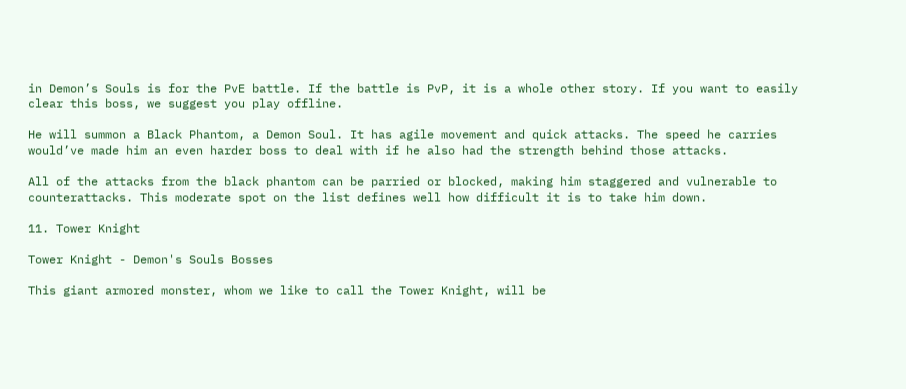in Demon’s Souls is for the PvE battle. If the battle is PvP, it is a whole other story. If you want to easily clear this boss, we suggest you play offline.

He will summon a Black Phantom, a Demon Soul. It has agile movement and quick attacks. The speed he carries would’ve made him an even harder boss to deal with if he also had the strength behind those attacks.

All of the attacks from the black phantom can be parried or blocked, making him staggered and vulnerable to counterattacks. This moderate spot on the list defines well how difficult it is to take him down.

11. Tower Knight

Tower Knight - Demon's Souls Bosses

This giant armored monster, whom we like to call the Tower Knight, will be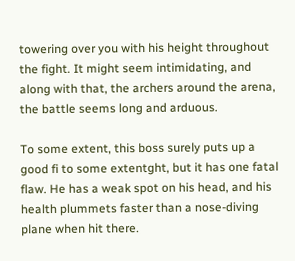towering over you with his height throughout the fight. It might seem intimidating, and along with that, the archers around the arena, the battle seems long and arduous.

To some extent, this boss surely puts up a good fi to some extentght, but it has one fatal flaw. He has a weak spot on his head, and his health plummets faster than a nose-diving plane when hit there.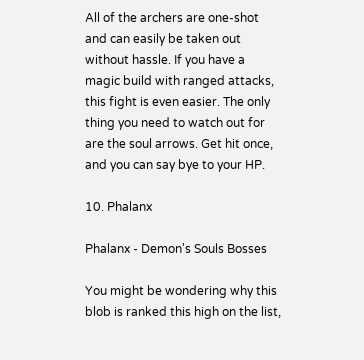All of the archers are one-shot and can easily be taken out without hassle. If you have a magic build with ranged attacks, this fight is even easier. The only thing you need to watch out for are the soul arrows. Get hit once, and you can say bye to your HP.

10. Phalanx

Phalanx - Demon's Souls Bosses

You might be wondering why this blob is ranked this high on the list,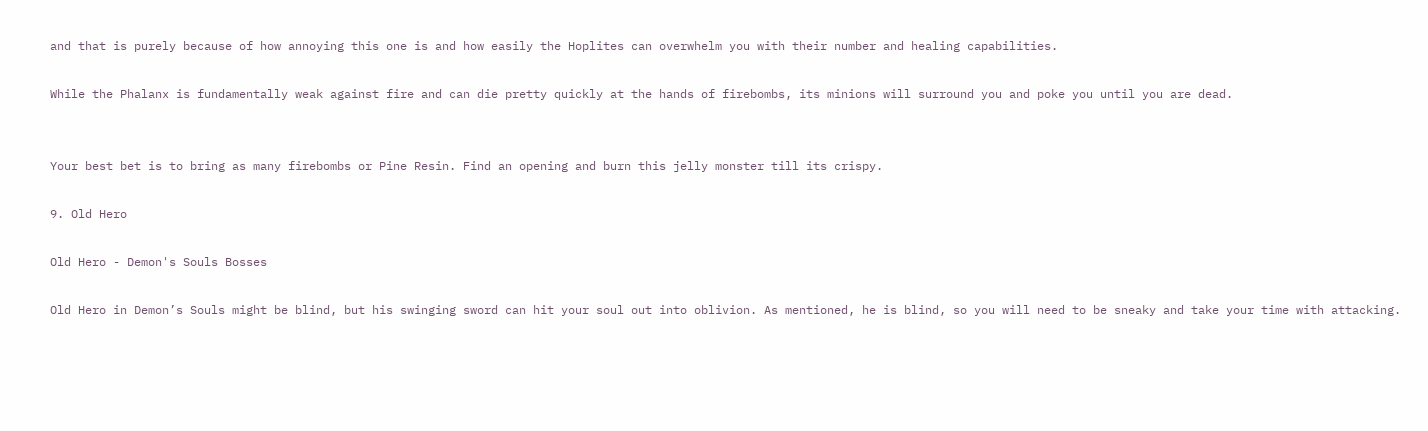and that is purely because of how annoying this one is and how easily the Hoplites can overwhelm you with their number and healing capabilities.

While the Phalanx is fundamentally weak against fire and can die pretty quickly at the hands of firebombs, its minions will surround you and poke you until you are dead.


Your best bet is to bring as many firebombs or Pine Resin. Find an opening and burn this jelly monster till its crispy.

9. Old Hero

Old Hero - Demon's Souls Bosses

Old Hero in Demon’s Souls might be blind, but his swinging sword can hit your soul out into oblivion. As mentioned, he is blind, so you will need to be sneaky and take your time with attacking.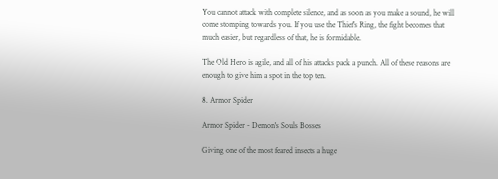You cannot attack with complete silence, and as soon as you make a sound, he will come stomping towards you. If you use the Thief’s Ring, the fight becomes that much easier, but regardless of that, he is formidable.

The Old Hero is agile, and all of his attacks pack a punch. All of these reasons are enough to give him a spot in the top ten.

8. Armor Spider

Armor Spider - Demon's Souls Bosses

Giving one of the most feared insects a huge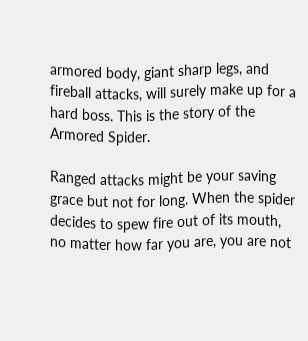armored body, giant sharp legs, and fireball attacks, will surely make up for a hard boss. This is the story of the Armored Spider.

Ranged attacks might be your saving grace but not for long. When the spider decides to spew fire out of its mouth, no matter how far you are, you are not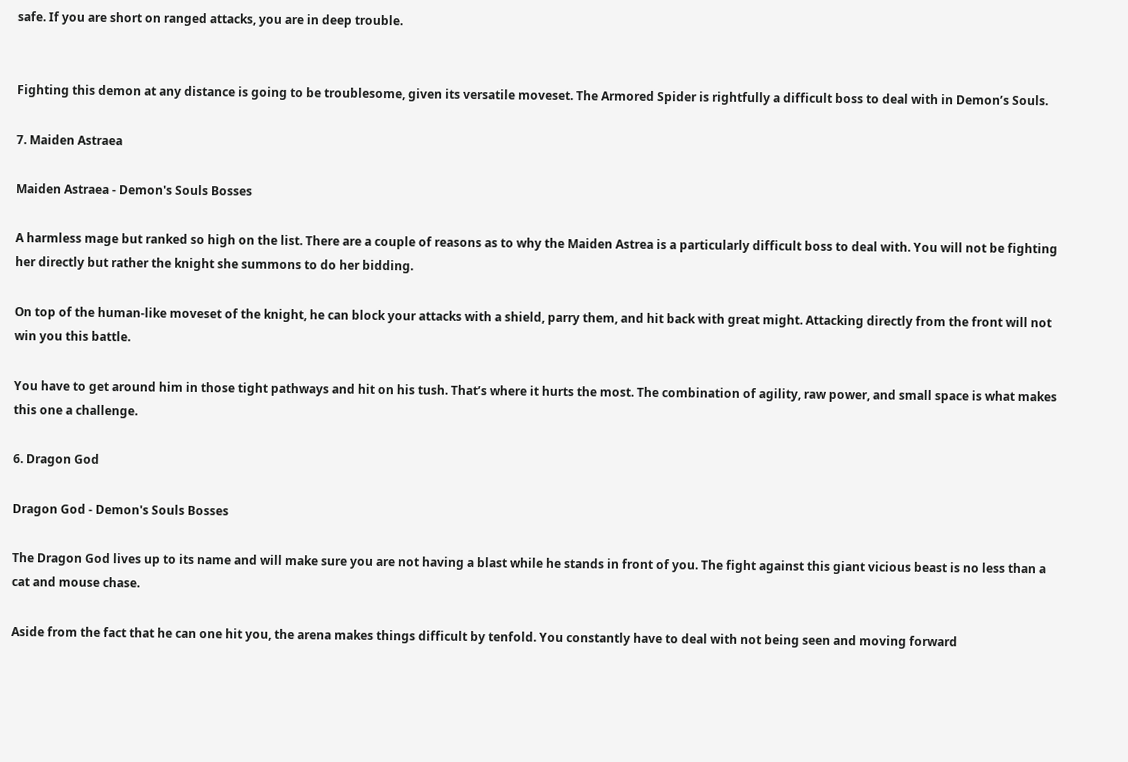safe. If you are short on ranged attacks, you are in deep trouble.


Fighting this demon at any distance is going to be troublesome, given its versatile moveset. The Armored Spider is rightfully a difficult boss to deal with in Demon’s Souls.

7. Maiden Astraea

Maiden Astraea - Demon's Souls Bosses

A harmless mage but ranked so high on the list. There are a couple of reasons as to why the Maiden Astrea is a particularly difficult boss to deal with. You will not be fighting her directly but rather the knight she summons to do her bidding.

On top of the human-like moveset of the knight, he can block your attacks with a shield, parry them, and hit back with great might. Attacking directly from the front will not win you this battle.

You have to get around him in those tight pathways and hit on his tush. That’s where it hurts the most. The combination of agility, raw power, and small space is what makes this one a challenge.

6. Dragon God

Dragon God - Demon's Souls Bosses

The Dragon God lives up to its name and will make sure you are not having a blast while he stands in front of you. The fight against this giant vicious beast is no less than a cat and mouse chase.

Aside from the fact that he can one hit you, the arena makes things difficult by tenfold. You constantly have to deal with not being seen and moving forward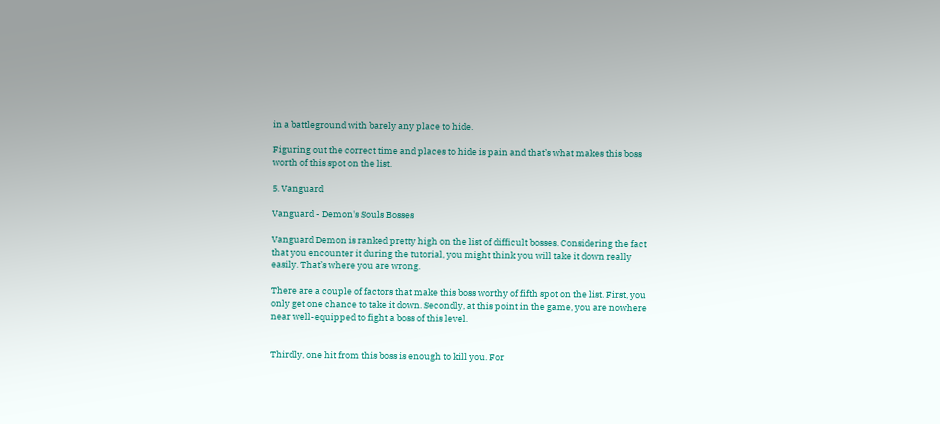in a battleground with barely any place to hide.

Figuring out the correct time and places to hide is pain and that’s what makes this boss worth of this spot on the list.

5. Vanguard

Vanguard - Demon's Souls Bosses

Vanguard Demon is ranked pretty high on the list of difficult bosses. Considering the fact that you encounter it during the tutorial, you might think you will take it down really easily. That’s where you are wrong.

There are a couple of factors that make this boss worthy of fifth spot on the list. First, you only get one chance to take it down. Secondly, at this point in the game, you are nowhere near well-equipped to fight a boss of this level.


Thirdly, one hit from this boss is enough to kill you. For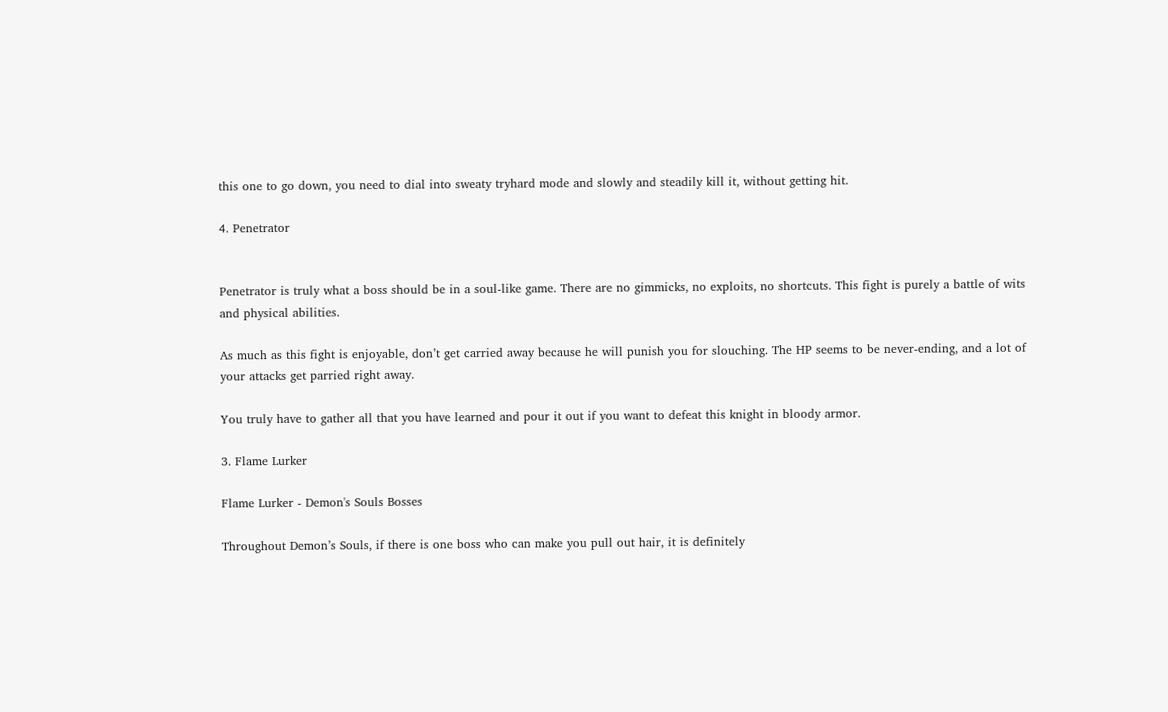this one to go down, you need to dial into sweaty tryhard mode and slowly and steadily kill it, without getting hit.

4. Penetrator


Penetrator is truly what a boss should be in a soul-like game. There are no gimmicks, no exploits, no shortcuts. This fight is purely a battle of wits and physical abilities.

As much as this fight is enjoyable, don’t get carried away because he will punish you for slouching. The HP seems to be never-ending, and a lot of your attacks get parried right away.

You truly have to gather all that you have learned and pour it out if you want to defeat this knight in bloody armor.

3. Flame Lurker

Flame Lurker - Demon's Souls Bosses

Throughout Demon’s Souls, if there is one boss who can make you pull out hair, it is definitely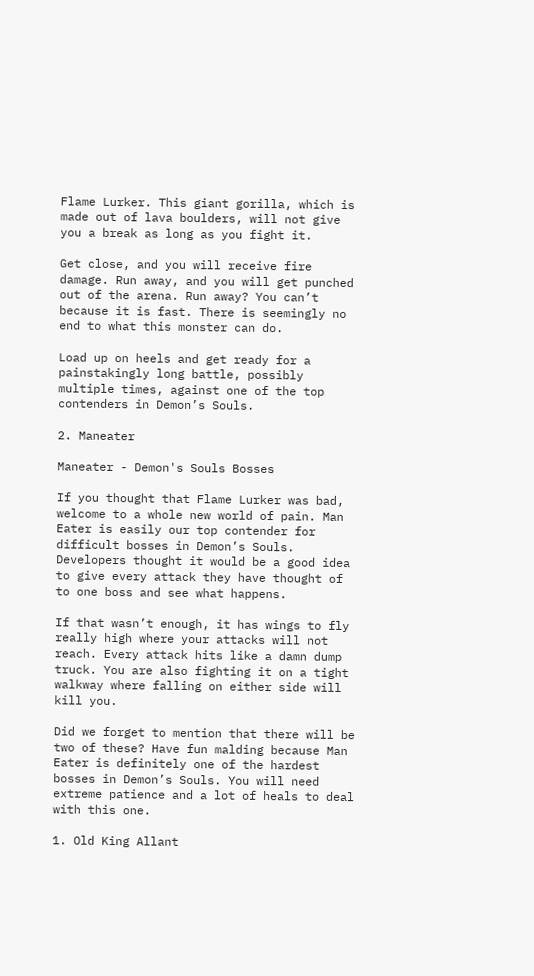Flame Lurker. This giant gorilla, which is made out of lava boulders, will not give you a break as long as you fight it.

Get close, and you will receive fire damage. Run away, and you will get punched out of the arena. Run away? You can’t because it is fast. There is seemingly no end to what this monster can do.

Load up on heels and get ready for a painstakingly long battle, possibly multiple times, against one of the top contenders in Demon’s Souls.

2. Maneater

Maneater - Demon's Souls Bosses

If you thought that Flame Lurker was bad, welcome to a whole new world of pain. Man Eater is easily our top contender for difficult bosses in Demon’s Souls. Developers thought it would be a good idea to give every attack they have thought of to one boss and see what happens.

If that wasn’t enough, it has wings to fly really high where your attacks will not reach. Every attack hits like a damn dump truck. You are also fighting it on a tight walkway where falling on either side will kill you.

Did we forget to mention that there will be two of these? Have fun malding because Man Eater is definitely one of the hardest bosses in Demon’s Souls. You will need extreme patience and a lot of heals to deal with this one.

1. Old King Allant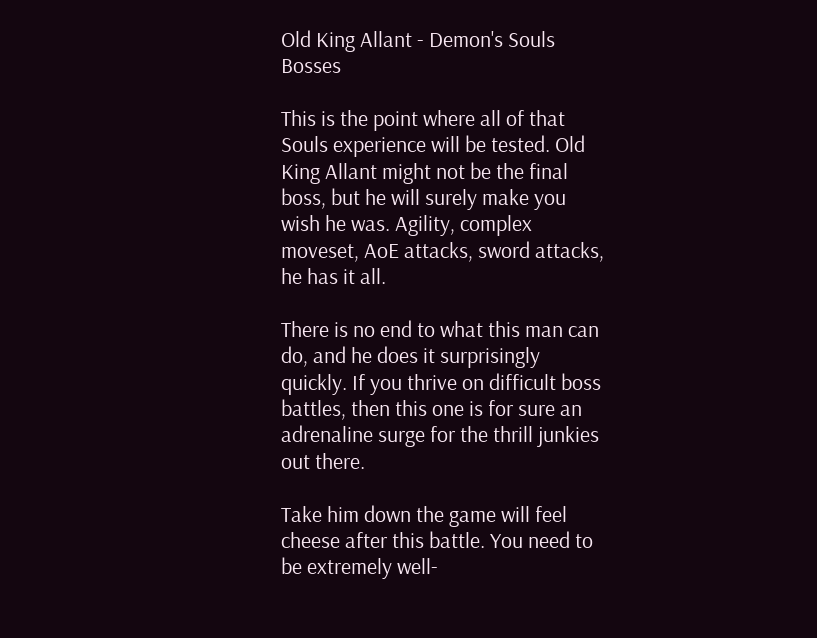Old King Allant - Demon's Souls Bosses

This is the point where all of that Souls experience will be tested. Old King Allant might not be the final boss, but he will surely make you wish he was. Agility, complex moveset, AoE attacks, sword attacks, he has it all.

There is no end to what this man can do, and he does it surprisingly quickly. If you thrive on difficult boss battles, then this one is for sure an adrenaline surge for the thrill junkies out there.

Take him down the game will feel cheese after this battle. You need to be extremely well-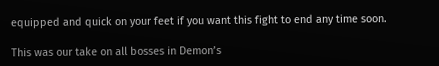equipped and quick on your feet if you want this fight to end any time soon.

This was our take on all bosses in Demon’s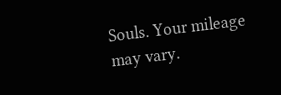Souls. Your mileage may vary.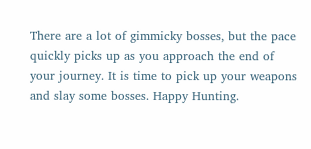There are a lot of gimmicky bosses, but the pace quickly picks up as you approach the end of your journey. It is time to pick up your weapons and slay some bosses. Happy Hunting.